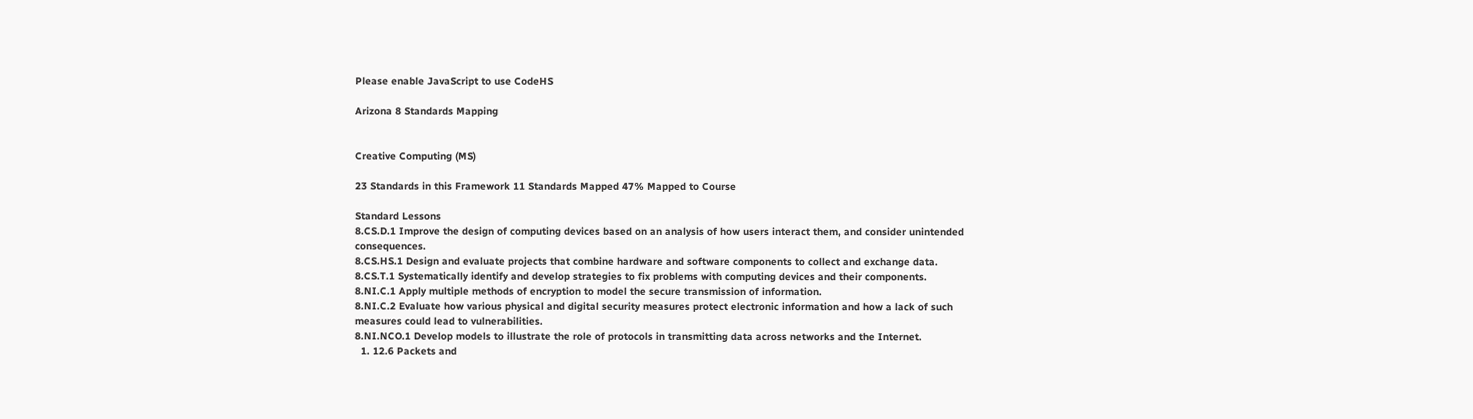Please enable JavaScript to use CodeHS

Arizona 8 Standards Mapping


Creative Computing (MS)

23 Standards in this Framework 11 Standards Mapped 47% Mapped to Course

Standard Lessons
8.CS.D.1 Improve the design of computing devices based on an analysis of how users interact them, and consider unintended consequences.
8.CS.HS.1 Design and evaluate projects that combine hardware and software components to collect and exchange data.
8.CS.T.1 Systematically identify and develop strategies to fix problems with computing devices and their components.
8.NI.C.1 Apply multiple methods of encryption to model the secure transmission of information.
8.NI.C.2 Evaluate how various physical and digital security measures protect electronic information and how a lack of such measures could lead to vulnerabilities.
8.NI.NCO.1 Develop models to illustrate the role of protocols in transmitting data across networks and the Internet.
  1. 12.6 Packets and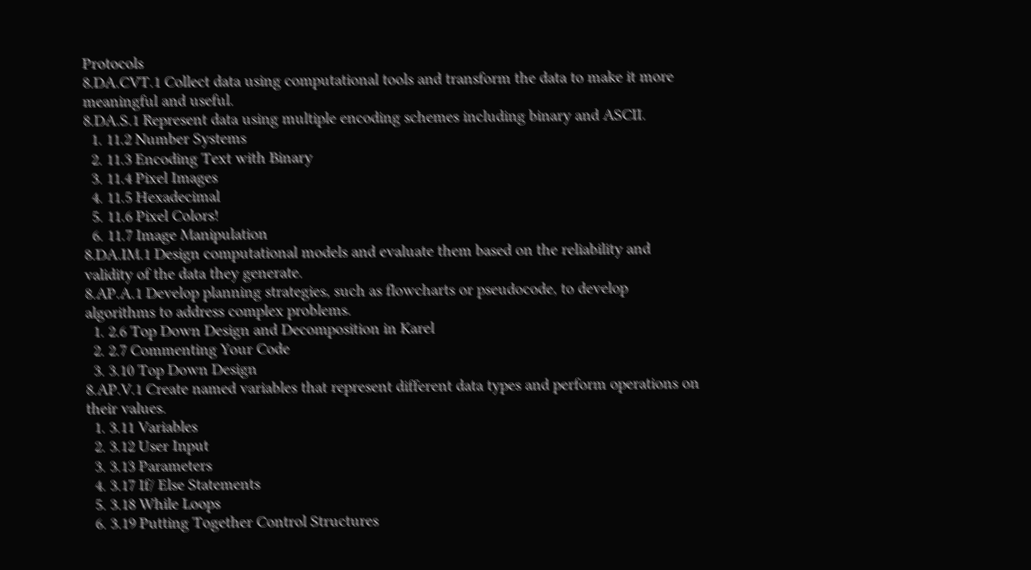Protocols
8.DA.CVT.1 Collect data using computational tools and transform the data to make it more meaningful and useful.
8.DA.S.1 Represent data using multiple encoding schemes including binary and ASCII.
  1. 11.2 Number Systems
  2. 11.3 Encoding Text with Binary
  3. 11.4 Pixel Images
  4. 11.5 Hexadecimal
  5. 11.6 Pixel Colors!
  6. 11.7 Image Manipulation
8.DA.IM.1 Design computational models and evaluate them based on the reliability and validity of the data they generate.
8.AP.A.1 Develop planning strategies, such as flowcharts or pseudocode, to develop algorithms to address complex problems.
  1. 2.6 Top Down Design and Decomposition in Karel
  2. 2.7 Commenting Your Code
  3. 3.10 Top Down Design
8.AP.V.1 Create named variables that represent different data types and perform operations on their values.
  1. 3.11 Variables
  2. 3.12 User Input
  3. 3.13 Parameters
  4. 3.17 If/ Else Statements
  5. 3.18 While Loops
  6. 3.19 Putting Together Control Structures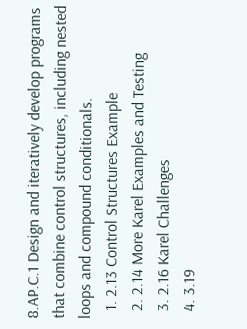8.AP.C.1 Design and iteratively develop programs that combine control structures, including nested loops and compound conditionals.
  1. 2.13 Control Structures Example
  2. 2.14 More Karel Examples and Testing
  3. 2.16 Karel Challenges
  4. 3.19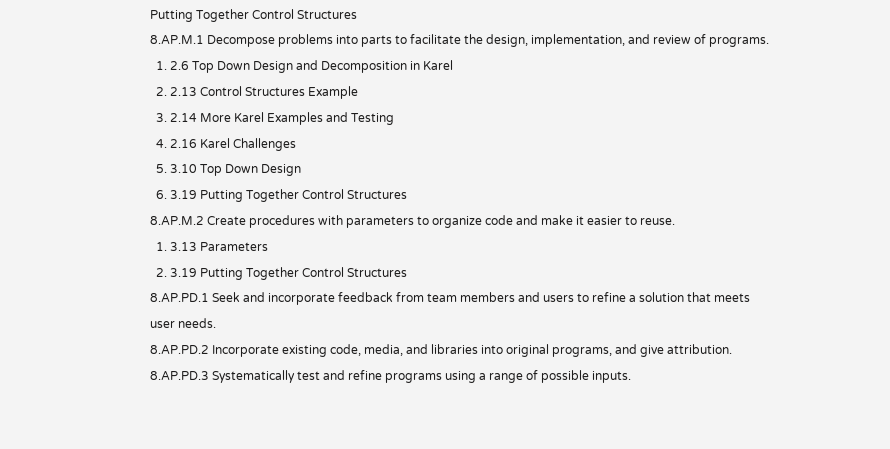Putting Together Control Structures
8.AP.M.1 Decompose problems into parts to facilitate the design, implementation, and review of programs.
  1. 2.6 Top Down Design and Decomposition in Karel
  2. 2.13 Control Structures Example
  3. 2.14 More Karel Examples and Testing
  4. 2.16 Karel Challenges
  5. 3.10 Top Down Design
  6. 3.19 Putting Together Control Structures
8.AP.M.2 Create procedures with parameters to organize code and make it easier to reuse.
  1. 3.13 Parameters
  2. 3.19 Putting Together Control Structures
8.AP.PD.1 Seek and incorporate feedback from team members and users to refine a solution that meets user needs.
8.AP.PD.2 Incorporate existing code, media, and libraries into original programs, and give attribution.
8.AP.PD.3 Systematically test and refine programs using a range of possible inputs.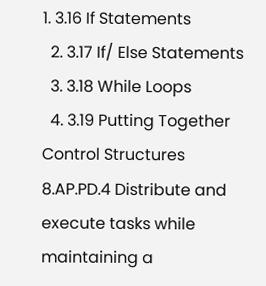1. 3.16 If Statements
  2. 3.17 If/ Else Statements
  3. 3.18 While Loops
  4. 3.19 Putting Together Control Structures
8.AP.PD.4 Distribute and execute tasks while maintaining a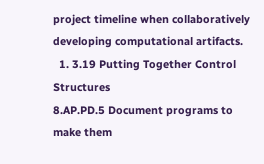project timeline when collaboratively developing computational artifacts.
  1. 3.19 Putting Together Control Structures
8.AP.PD.5 Document programs to make them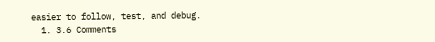easier to follow, test, and debug.
  1. 3.6 Comments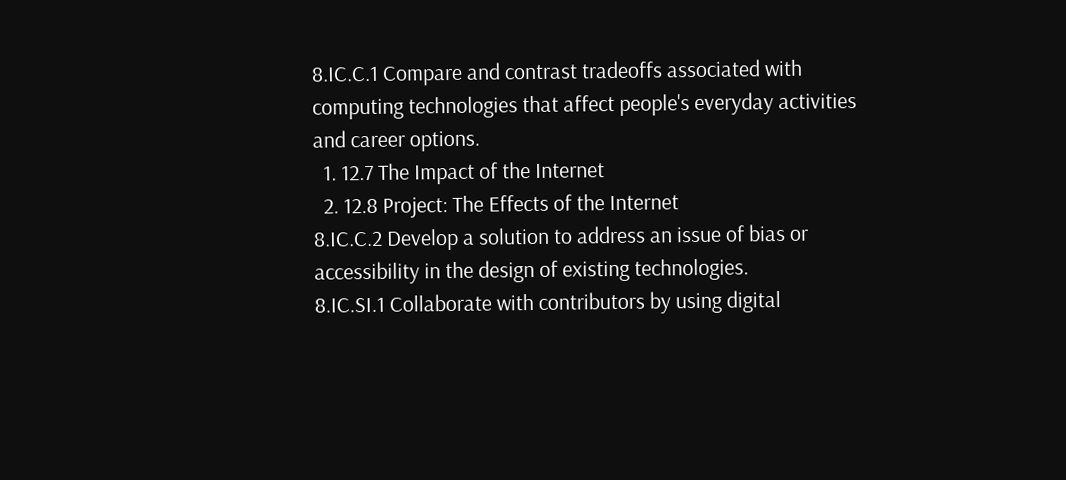8.IC.C.1 Compare and contrast tradeoffs associated with computing technologies that affect people's everyday activities and career options.
  1. 12.7 The Impact of the Internet
  2. 12.8 Project: The Effects of the Internet
8.IC.C.2 Develop a solution to address an issue of bias or accessibility in the design of existing technologies.
8.IC.SI.1 Collaborate with contributors by using digital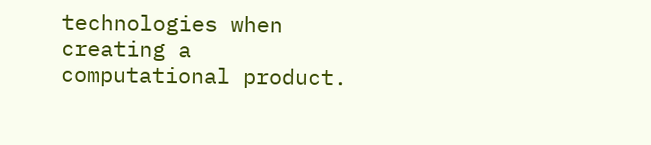technologies when creating a computational product.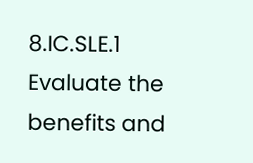8.IC.SLE.1 Evaluate the benefits and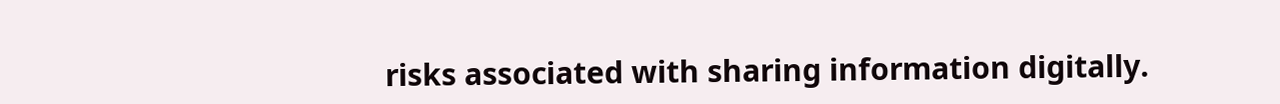risks associated with sharing information digitally.